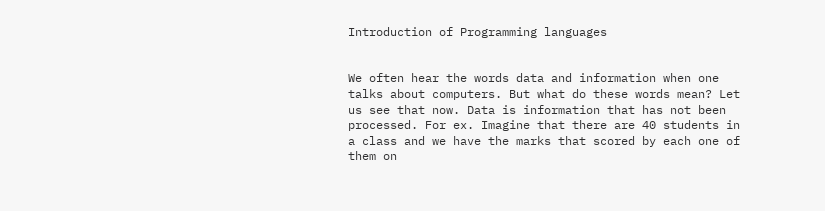Introduction of Programming languages


We often hear the words data and information when one talks about computers. But what do these words mean? Let us see that now. Data is information that has not been processed. For ex. Imagine that there are 40 students in a class and we have the marks that scored by each one of them on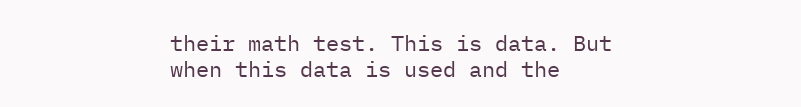their math test. This is data. But when this data is used and the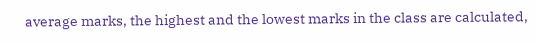average marks, the highest and the lowest marks in the class are calculated,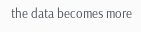the data becomes more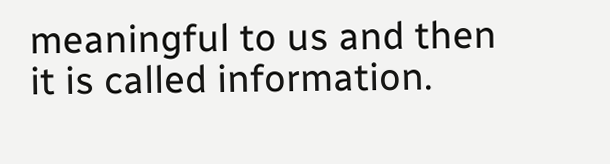meaningful to us and then it is called information.